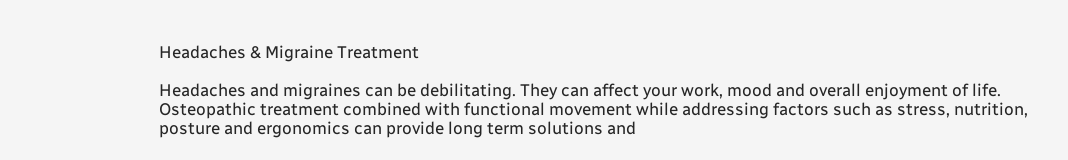Headaches & Migraine Treatment

Headaches and migraines can be debilitating. They can affect your work, mood and overall enjoyment of life. Osteopathic treatment combined with functional movement while addressing factors such as stress, nutrition, posture and ergonomics can provide long term solutions and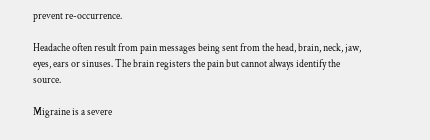prevent re-occurrence.

Headache often result from pain messages being sent from the head, brain, neck, jaw, eyes, ears or sinuses. The brain registers the pain but cannot always identify the source.

Migraine is a severe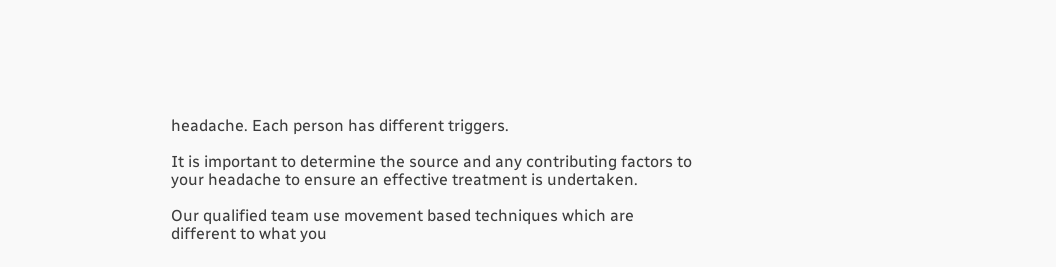headache. Each person has different triggers.

It is important to determine the source and any contributing factors to your headache to ensure an effective treatment is undertaken.

Our qualified team use movement based techniques which are different to what you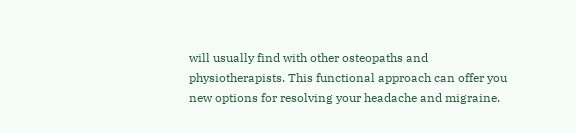will usually find with other osteopaths and physiotherapists. This functional approach can offer you new options for resolving your headache and migraine.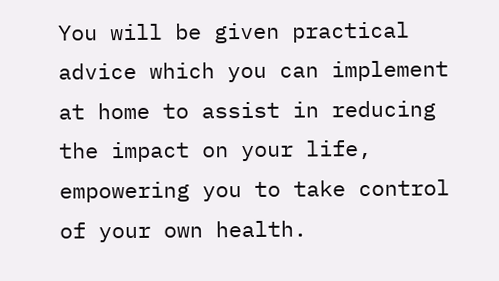You will be given practical advice which you can implement at home to assist in reducing the impact on your life, empowering you to take control of your own health.